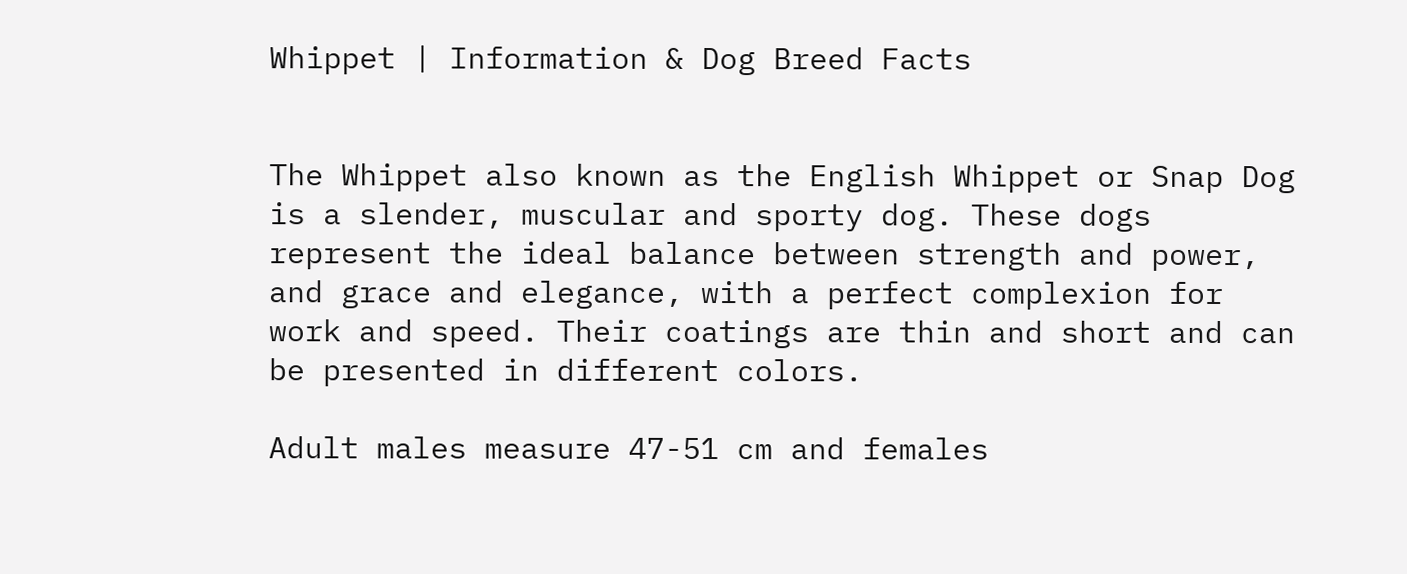Whippet | Information & Dog Breed Facts


The Whippet also known as the English Whippet or Snap Dog is a slender, muscular and sporty dog. These dogs represent the ideal balance between strength and power, and grace and elegance, with a perfect complexion for work and speed. Their coatings are thin and short and can be presented in different colors.

Adult males measure 47-51 cm and females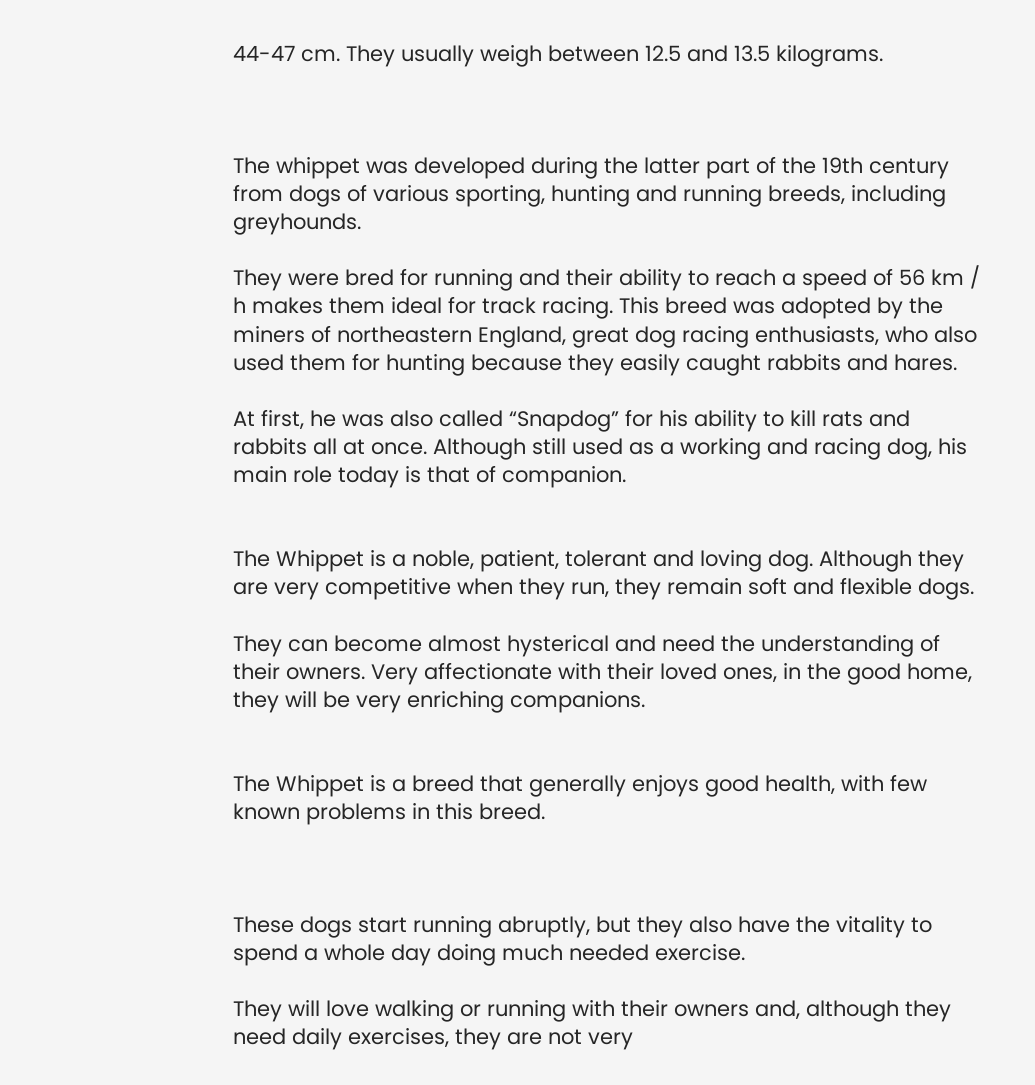44-47 cm. They usually weigh between 12.5 and 13.5 kilograms.



The whippet was developed during the latter part of the 19th century from dogs of various sporting, hunting and running breeds, including greyhounds.

They were bred for running and their ability to reach a speed of 56 km / h makes them ideal for track racing. This breed was adopted by the miners of northeastern England, great dog racing enthusiasts, who also used them for hunting because they easily caught rabbits and hares.

At first, he was also called “Snapdog” for his ability to kill rats and rabbits all at once. Although still used as a working and racing dog, his main role today is that of companion.


The Whippet is a noble, patient, tolerant and loving dog. Although they are very competitive when they run, they remain soft and flexible dogs.

They can become almost hysterical and need the understanding of their owners. Very affectionate with their loved ones, in the good home, they will be very enriching companions.


The Whippet is a breed that generally enjoys good health, with few known problems in this breed.



These dogs start running abruptly, but they also have the vitality to spend a whole day doing much needed exercise.

They will love walking or running with their owners and, although they need daily exercises, they are not very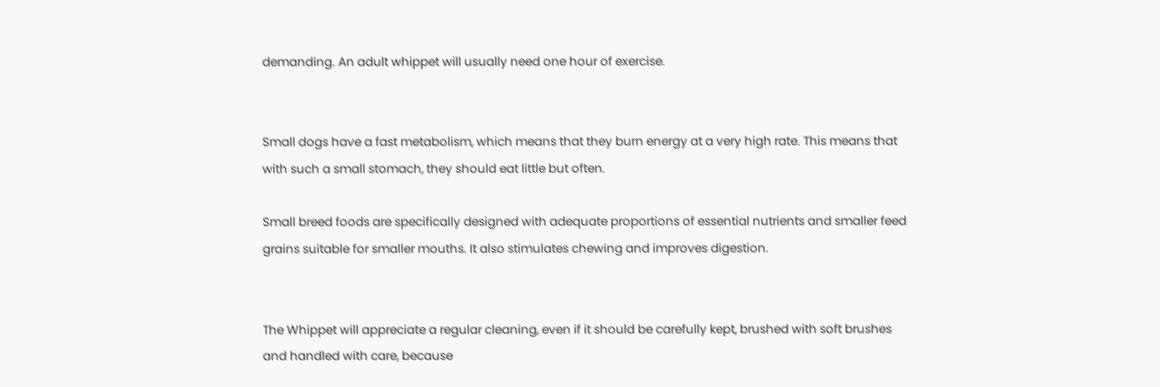demanding. An adult whippet will usually need one hour of exercise.


Small dogs have a fast metabolism, which means that they burn energy at a very high rate. This means that with such a small stomach, they should eat little but often.

Small breed foods are specifically designed with adequate proportions of essential nutrients and smaller feed grains suitable for smaller mouths. It also stimulates chewing and improves digestion.


The Whippet will appreciate a regular cleaning, even if it should be carefully kept, brushed with soft brushes and handled with care, because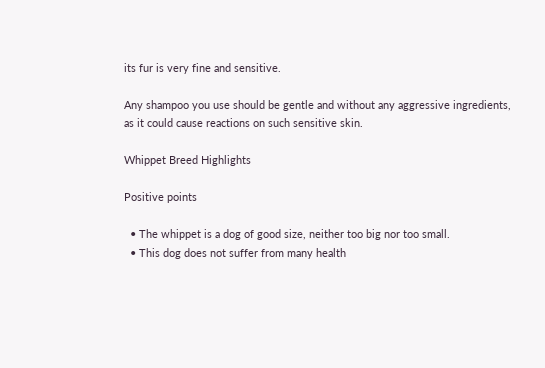its fur is very fine and sensitive.

Any shampoo you use should be gentle and without any aggressive ingredients, as it could cause reactions on such sensitive skin.

Whippet Breed Highlights

Positive points

  • The whippet is a dog of good size, neither too big nor too small.
  • This dog does not suffer from many health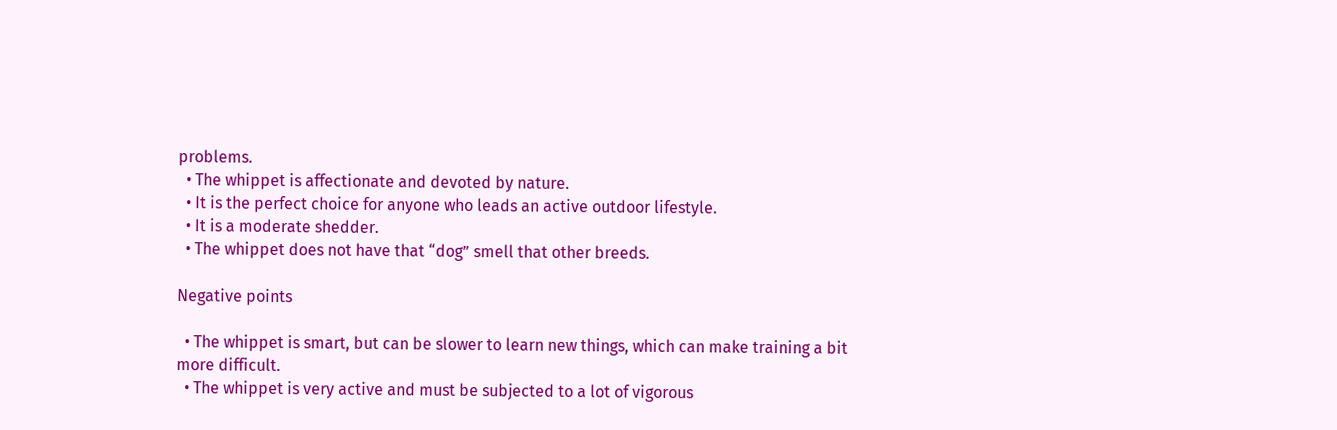problems.
  • The whippet is affectionate and devoted by nature.
  • It is the perfect choice for anyone who leads an active outdoor lifestyle.
  • It is a moderate shedder.
  • The whippet does not have that “dog” smell that other breeds.

Negative points

  • The whippet is smart, but can be slower to learn new things, which can make training a bit more difficult.
  • The whippet is very active and must be subjected to a lot of vigorous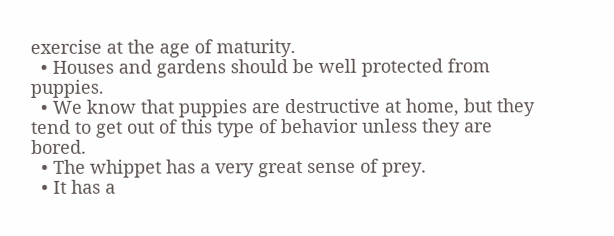exercise at the age of maturity.
  • Houses and gardens should be well protected from puppies.
  • We know that puppies are destructive at home, but they tend to get out of this type of behavior unless they are bored.
  • The whippet has a very great sense of prey.
  • It has a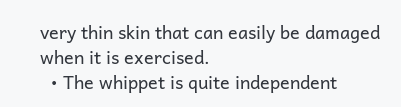very thin skin that can easily be damaged when it is exercised.
  • The whippet is quite independent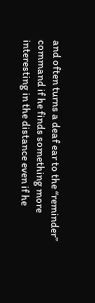and often turns a deaf ear to the “reminder” command if he finds something more interesting in the distance even if he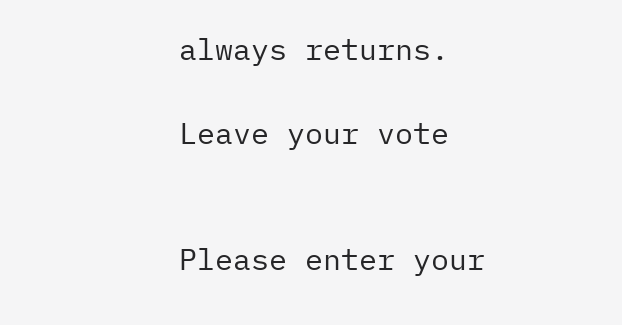always returns.

Leave your vote


Please enter your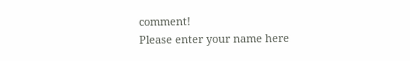comment!
Please enter your name here